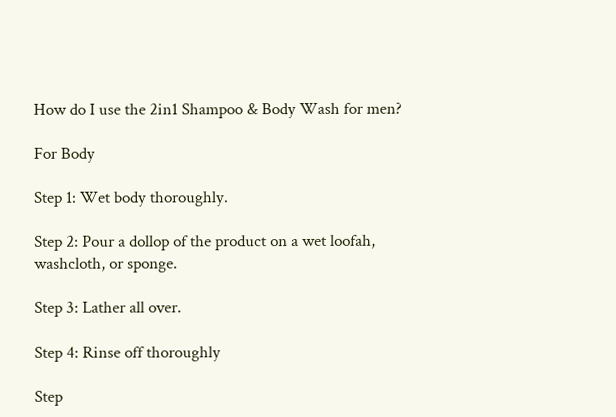How do I use the 2in1 Shampoo & Body Wash for men?

For Body

Step 1: Wet body thoroughly.

Step 2: Pour a dollop of the product on a wet loofah, washcloth, or sponge.

Step 3: Lather all over.

Step 4: Rinse off thoroughly

Step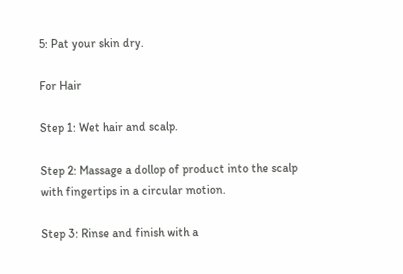5: Pat your skin dry.

For Hair

Step 1: Wet hair and scalp.

Step 2: Massage a dollop of product into the scalp with fingertips in a circular motion.

Step 3: Rinse and finish with a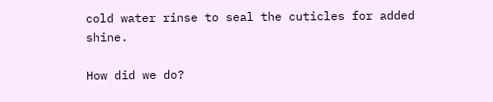cold water rinse to seal the cuticles for added shine.

How did we do?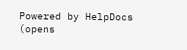Powered by HelpDocs (opens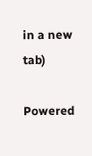in a new tab)

Powered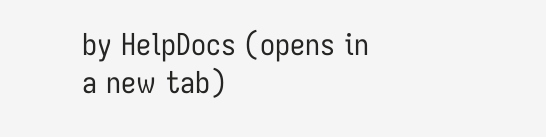by HelpDocs (opens in a new tab)